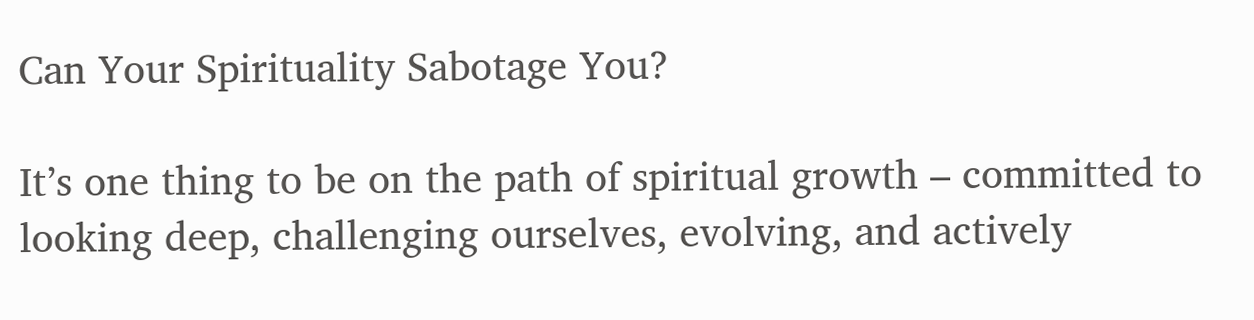Can Your Spirituality Sabotage You?

It’s one thing to be on the path of spiritual growth – committed to looking deep, challenging ourselves, evolving, and actively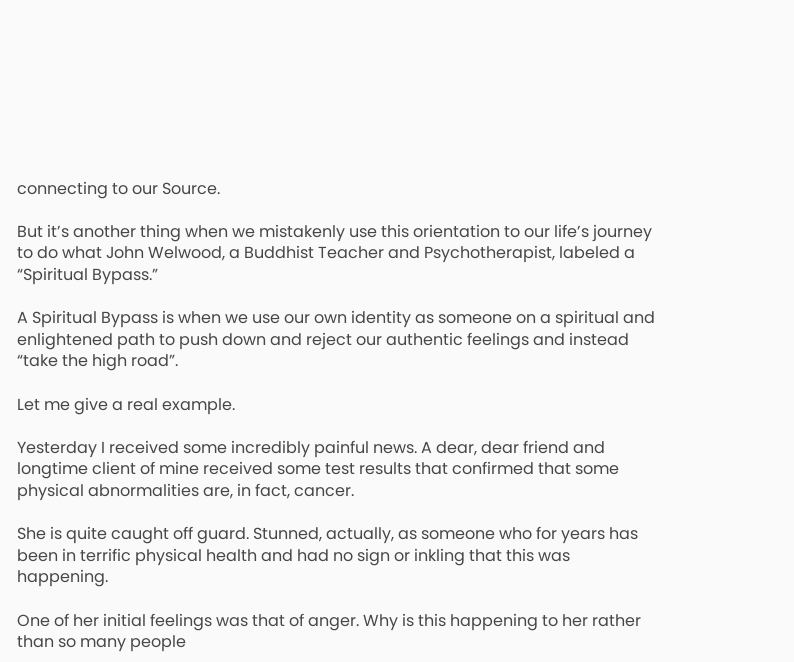connecting to our Source.

But it’s another thing when we mistakenly use this orientation to our life’s journey to do what John Welwood, a Buddhist Teacher and Psychotherapist, labeled a “Spiritual Bypass.”

A Spiritual Bypass is when we use our own identity as someone on a spiritual and enlightened path to push down and reject our authentic feelings and instead “take the high road”.

Let me give a real example.

Yesterday I received some incredibly painful news. A dear, dear friend and longtime client of mine received some test results that confirmed that some physical abnormalities are, in fact, cancer.

She is quite caught off guard. Stunned, actually, as someone who for years has been in terrific physical health and had no sign or inkling that this was happening.

One of her initial feelings was that of anger. Why is this happening to her rather than so many people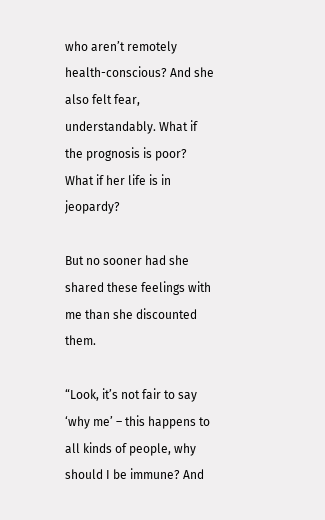who aren’t remotely health-conscious? And she also felt fear, understandably. What if the prognosis is poor? What if her life is in jeopardy?

But no sooner had she shared these feelings with me than she discounted them.

“Look, it’s not fair to say ‘why me’ – this happens to all kinds of people, why should I be immune? And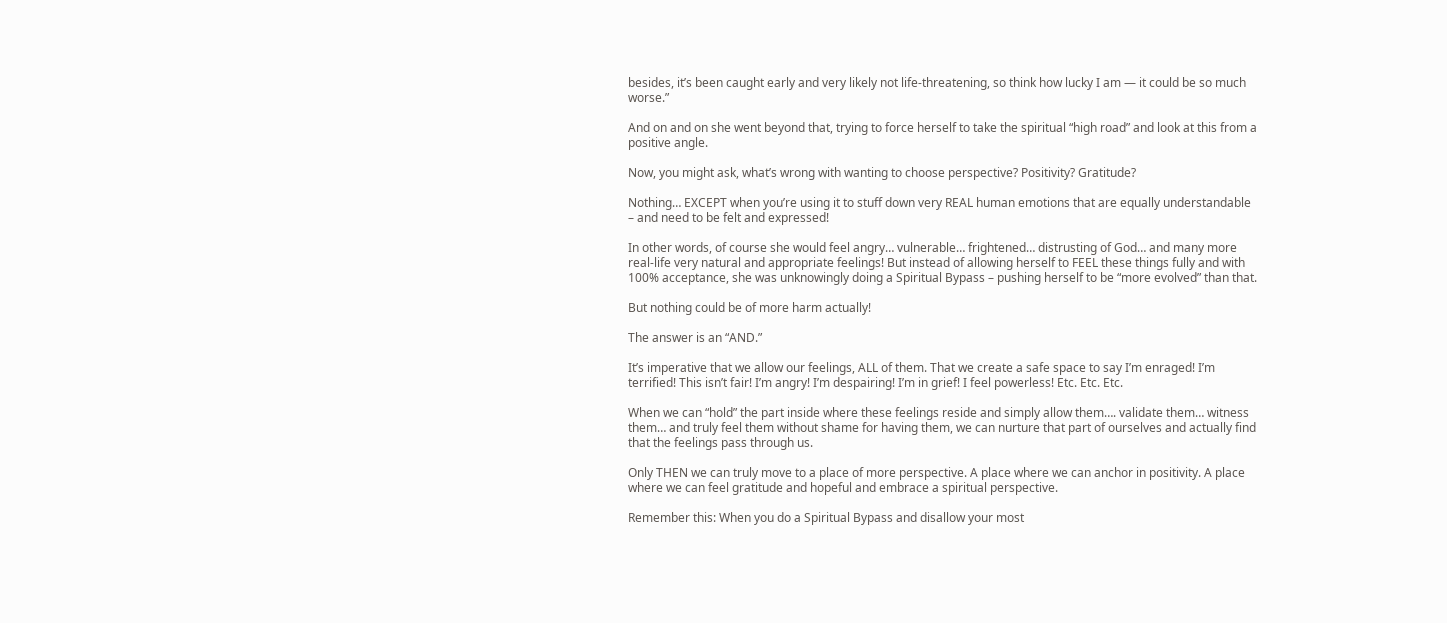besides, it’s been caught early and very likely not life-threatening, so think how lucky I am — it could be so much worse.”

And on and on she went beyond that, trying to force herself to take the spiritual “high road” and look at this from a positive angle.

Now, you might ask, what’s wrong with wanting to choose perspective? Positivity? Gratitude?

Nothing… EXCEPT when you’re using it to stuff down very REAL human emotions that are equally understandable – and need to be felt and expressed!

In other words, of course she would feel angry… vulnerable… frightened… distrusting of God… and many more real-life very natural and appropriate feelings! But instead of allowing herself to FEEL these things fully and with 100% acceptance, she was unknowingly doing a Spiritual Bypass – pushing herself to be “more evolved” than that.

But nothing could be of more harm actually!

The answer is an “AND.”

It’s imperative that we allow our feelings, ALL of them. That we create a safe space to say I’m enraged! I’m terrified! This isn’t fair! I’m angry! I’m despairing! I’m in grief! I feel powerless! Etc. Etc. Etc.

When we can “hold” the part inside where these feelings reside and simply allow them…. validate them… witness them… and truly feel them without shame for having them, we can nurture that part of ourselves and actually find that the feelings pass through us.

Only THEN we can truly move to a place of more perspective. A place where we can anchor in positivity. A place where we can feel gratitude and hopeful and embrace a spiritual perspective.

Remember this: When you do a Spiritual Bypass and disallow your most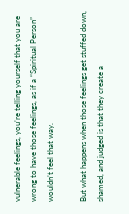vulnerable feelings, you’re telling yourself that you are wrong to have those feelings, as if a “Spiritual Person” wouldn’t feel that way.

But what happens when those feelings get stuffed down, shamed, and judged is that they create a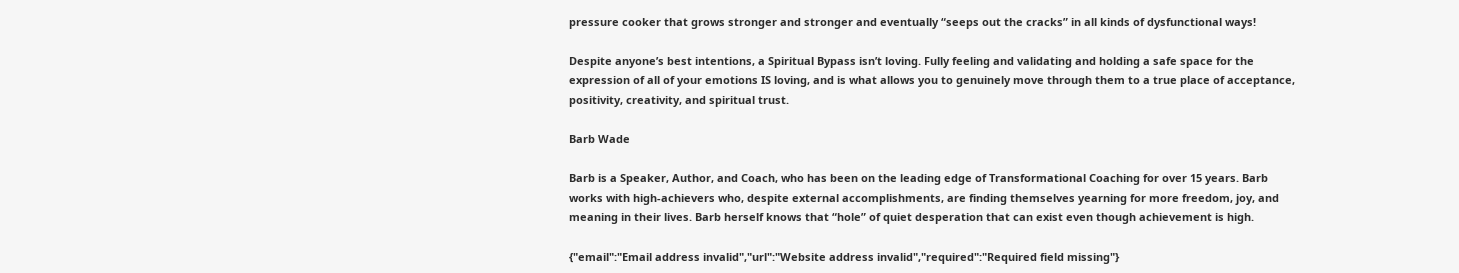pressure cooker that grows stronger and stronger and eventually “seeps out the cracks” in all kinds of dysfunctional ways!

Despite anyone’s best intentions, a Spiritual Bypass isn’t loving. Fully feeling and validating and holding a safe space for the expression of all of your emotions IS loving, and is what allows you to genuinely move through them to a true place of acceptance, positivity, creativity, and spiritual trust.

Barb Wade

Barb is a Speaker, Author, and Coach, who has been on the leading edge of Transformational Coaching for over 15 years. Barb works with high-achievers who, despite external accomplishments, are finding themselves yearning for more freedom, joy, and meaning in their lives. Barb herself knows that “hole” of quiet desperation that can exist even though achievement is high.

{"email":"Email address invalid","url":"Website address invalid","required":"Required field missing"}